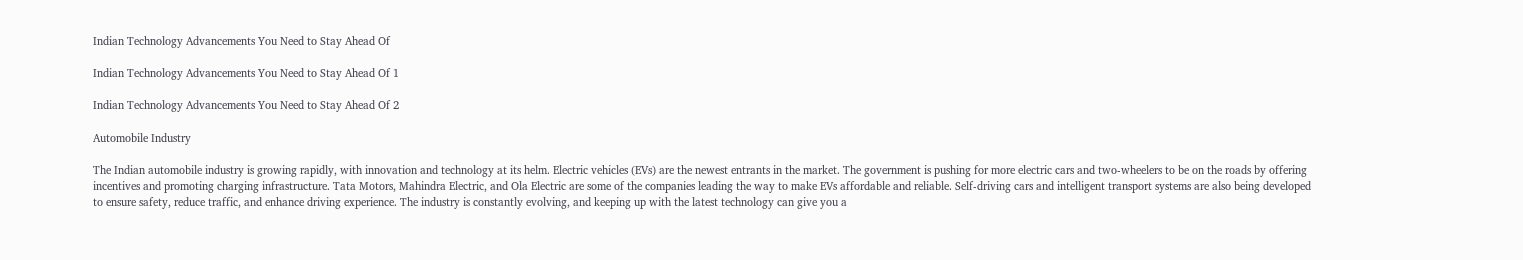Indian Technology Advancements You Need to Stay Ahead Of

Indian Technology Advancements You Need to Stay Ahead Of 1

Indian Technology Advancements You Need to Stay Ahead Of 2

Automobile Industry

The Indian automobile industry is growing rapidly, with innovation and technology at its helm. Electric vehicles (EVs) are the newest entrants in the market. The government is pushing for more electric cars and two-wheelers to be on the roads by offering incentives and promoting charging infrastructure. Tata Motors, Mahindra Electric, and Ola Electric are some of the companies leading the way to make EVs affordable and reliable. Self-driving cars and intelligent transport systems are also being developed to ensure safety, reduce traffic, and enhance driving experience. The industry is constantly evolving, and keeping up with the latest technology can give you a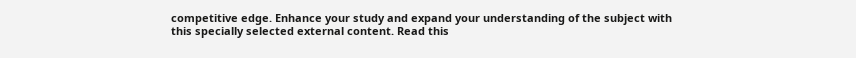competitive edge. Enhance your study and expand your understanding of the subject with this specially selected external content. Read this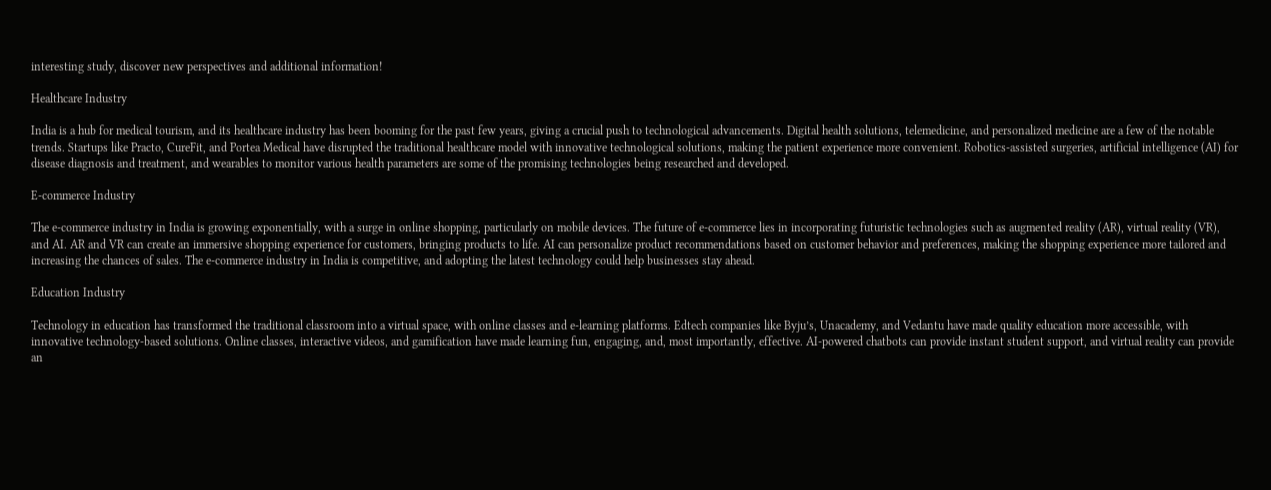interesting study, discover new perspectives and additional information!

Healthcare Industry

India is a hub for medical tourism, and its healthcare industry has been booming for the past few years, giving a crucial push to technological advancements. Digital health solutions, telemedicine, and personalized medicine are a few of the notable trends. Startups like Practo, CureFit, and Portea Medical have disrupted the traditional healthcare model with innovative technological solutions, making the patient experience more convenient. Robotics-assisted surgeries, artificial intelligence (AI) for disease diagnosis and treatment, and wearables to monitor various health parameters are some of the promising technologies being researched and developed.

E-commerce Industry

The e-commerce industry in India is growing exponentially, with a surge in online shopping, particularly on mobile devices. The future of e-commerce lies in incorporating futuristic technologies such as augmented reality (AR), virtual reality (VR), and AI. AR and VR can create an immersive shopping experience for customers, bringing products to life. AI can personalize product recommendations based on customer behavior and preferences, making the shopping experience more tailored and increasing the chances of sales. The e-commerce industry in India is competitive, and adopting the latest technology could help businesses stay ahead.

Education Industry

Technology in education has transformed the traditional classroom into a virtual space, with online classes and e-learning platforms. Edtech companies like Byju’s, Unacademy, and Vedantu have made quality education more accessible, with innovative technology-based solutions. Online classes, interactive videos, and gamification have made learning fun, engaging, and, most importantly, effective. AI-powered chatbots can provide instant student support, and virtual reality can provide an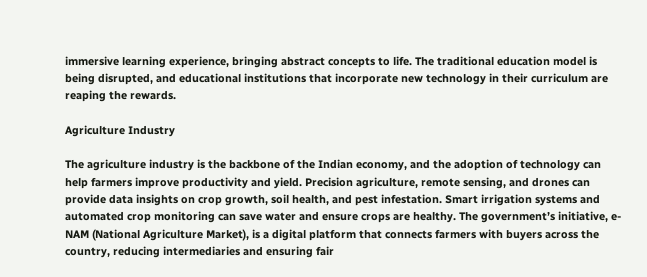immersive learning experience, bringing abstract concepts to life. The traditional education model is being disrupted, and educational institutions that incorporate new technology in their curriculum are reaping the rewards.

Agriculture Industry

The agriculture industry is the backbone of the Indian economy, and the adoption of technology can help farmers improve productivity and yield. Precision agriculture, remote sensing, and drones can provide data insights on crop growth, soil health, and pest infestation. Smart irrigation systems and automated crop monitoring can save water and ensure crops are healthy. The government’s initiative, e-NAM (National Agriculture Market), is a digital platform that connects farmers with buyers across the country, reducing intermediaries and ensuring fair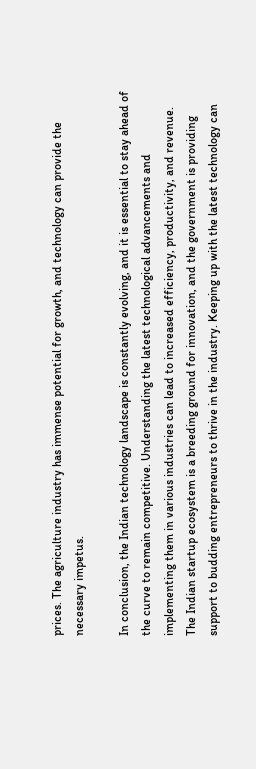prices. The agriculture industry has immense potential for growth, and technology can provide the necessary impetus.

In conclusion, the Indian technology landscape is constantly evolving, and it is essential to stay ahead of the curve to remain competitive. Understanding the latest technological advancements and implementing them in various industries can lead to increased efficiency, productivity, and revenue. The Indian startup ecosystem is a breeding ground for innovation, and the government is providing support to budding entrepreneurs to thrive in the industry. Keeping up with the latest technology can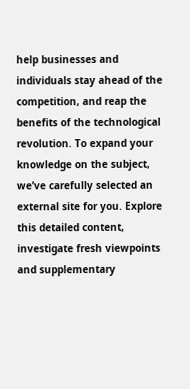help businesses and individuals stay ahead of the competition, and reap the benefits of the technological revolution. To expand your knowledge on the subject, we’ve carefully selected an external site for you. Explore this detailed content, investigate fresh viewpoints and supplementary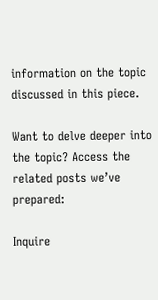information on the topic discussed in this piece.

Want to delve deeper into the topic? Access the related posts we’ve prepared:

Inquire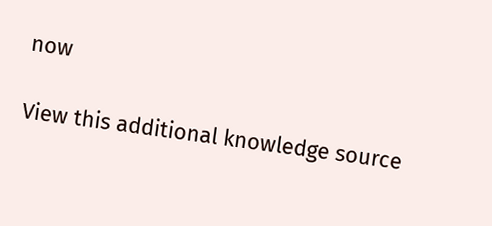now

View this additional knowledge source